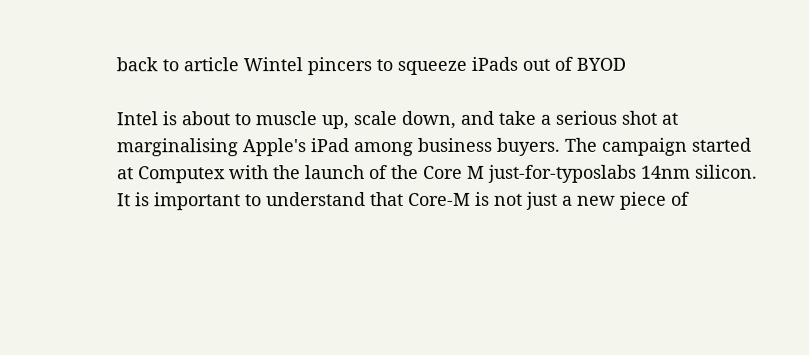back to article Wintel pincers to squeeze iPads out of BYOD

Intel is about to muscle up, scale down, and take a serious shot at marginalising Apple's iPad among business buyers. The campaign started at Computex with the launch of the Core M just-for-typoslabs 14nm silicon. It is important to understand that Core-M is not just a new piece of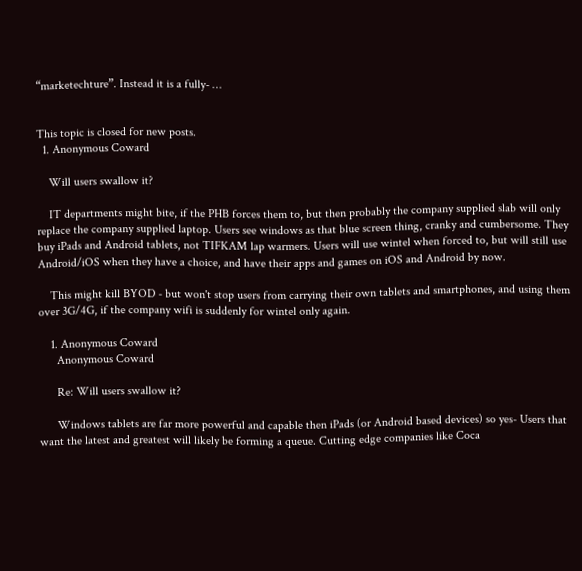“marketechture”. Instead it is a fully- …


This topic is closed for new posts.
  1. Anonymous Coward

    Will users swallow it?

    IT departments might bite, if the PHB forces them to, but then probably the company supplied slab will only replace the company supplied laptop. Users see windows as that blue screen thing, cranky and cumbersome. They buy iPads and Android tablets, not TIFKAM lap warmers. Users will use wintel when forced to, but will still use Android/iOS when they have a choice, and have their apps and games on iOS and Android by now.

    This might kill BYOD - but won't stop users from carrying their own tablets and smartphones, and using them over 3G/4G, if the company wifi is suddenly for wintel only again.

    1. Anonymous Coward
      Anonymous Coward

      Re: Will users swallow it?

      Windows tablets are far more powerful and capable then iPads (or Android based devices) so yes- Users that want the latest and greatest will likely be forming a queue. Cutting edge companies like Coca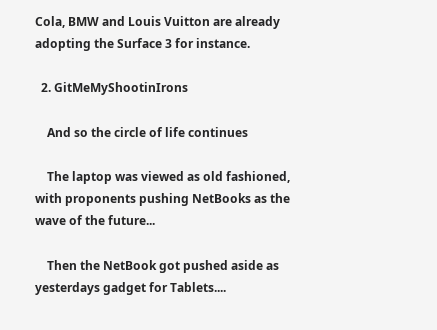Cola, BMW and Louis Vuitton are already adopting the Surface 3 for instance.

  2. GitMeMyShootinIrons

    And so the circle of life continues

    The laptop was viewed as old fashioned, with proponents pushing NetBooks as the wave of the future...

    Then the NetBook got pushed aside as yesterdays gadget for Tablets....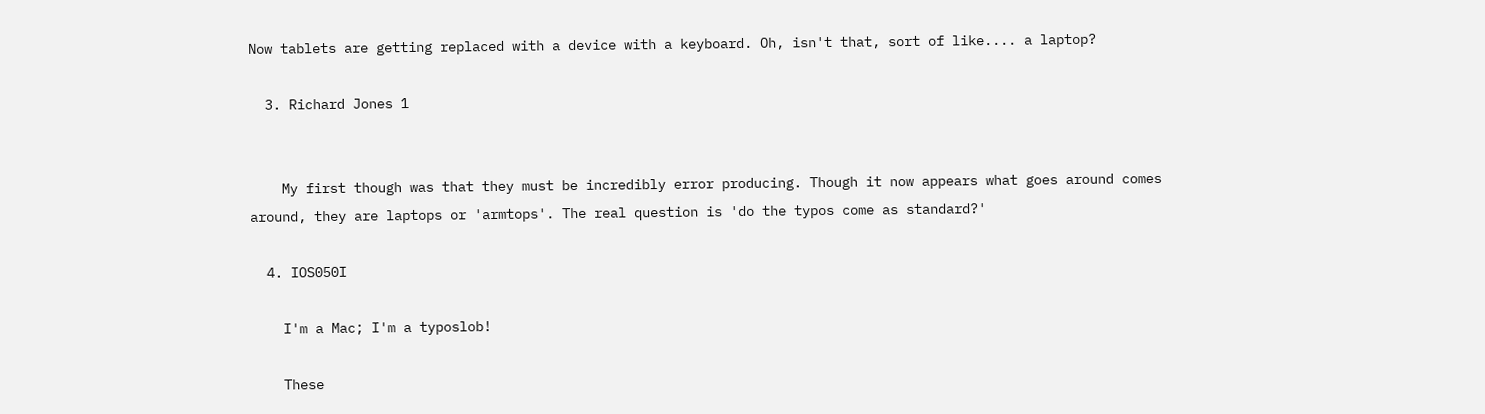Now tablets are getting replaced with a device with a keyboard. Oh, isn't that, sort of like.... a laptop?

  3. Richard Jones 1


    My first though was that they must be incredibly error producing. Though it now appears what goes around comes around, they are laptops or 'armtops'. The real question is 'do the typos come as standard?'

  4. IOS050I

    I'm a Mac; I'm a typoslob!

    These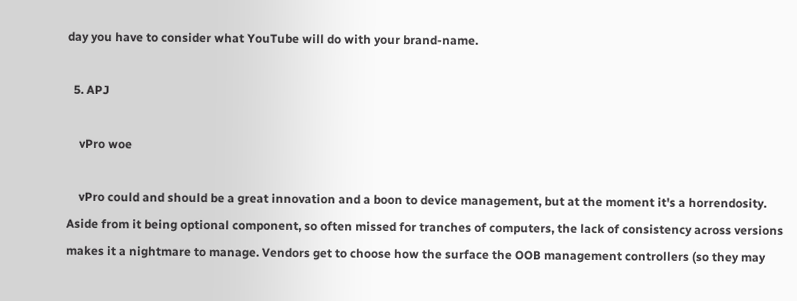day you have to consider what YouTube will do with your brand-name.

  5. APJ

    vPro woe

    vPro could and should be a great innovation and a boon to device management, but at the moment it's a horrendosity. Aside from it being optional component, so often missed for tranches of computers, the lack of consistency across versions makes it a nightmare to manage. Vendors get to choose how the surface the OOB management controllers (so they may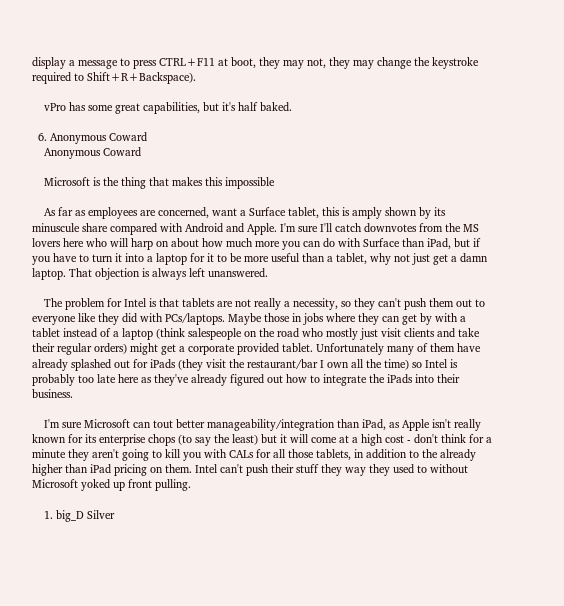display a message to press CTRL+F11 at boot, they may not, they may change the keystroke required to Shift+R+Backspace).

    vPro has some great capabilities, but it's half baked.

  6. Anonymous Coward
    Anonymous Coward

    Microsoft is the thing that makes this impossible

    As far as employees are concerned, want a Surface tablet, this is amply shown by its minuscule share compared with Android and Apple. I'm sure I'll catch downvotes from the MS lovers here who will harp on about how much more you can do with Surface than iPad, but if you have to turn it into a laptop for it to be more useful than a tablet, why not just get a damn laptop. That objection is always left unanswered.

    The problem for Intel is that tablets are not really a necessity, so they can't push them out to everyone like they did with PCs/laptops. Maybe those in jobs where they can get by with a tablet instead of a laptop (think salespeople on the road who mostly just visit clients and take their regular orders) might get a corporate provided tablet. Unfortunately many of them have already splashed out for iPads (they visit the restaurant/bar I own all the time) so Intel is probably too late here as they've already figured out how to integrate the iPads into their business.

    I'm sure Microsoft can tout better manageability/integration than iPad, as Apple isn't really known for its enterprise chops (to say the least) but it will come at a high cost - don't think for a minute they aren't going to kill you with CALs for all those tablets, in addition to the already higher than iPad pricing on them. Intel can't push their stuff they way they used to without Microsoft yoked up front pulling.

    1. big_D Silver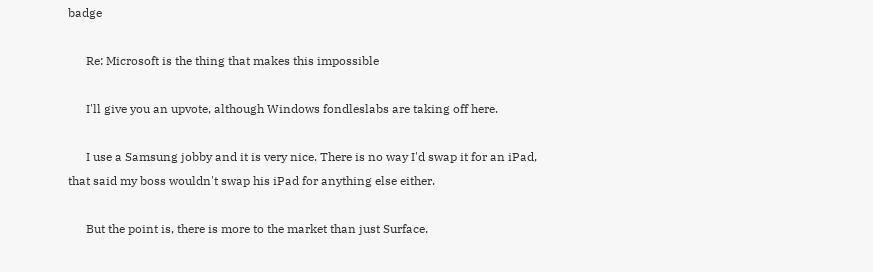badge

      Re: Microsoft is the thing that makes this impossible

      I'll give you an upvote, although Windows fondleslabs are taking off here.

      I use a Samsung jobby and it is very nice. There is no way I'd swap it for an iPad, that said my boss wouldn't swap his iPad for anything else either.

      But the point is, there is more to the market than just Surface.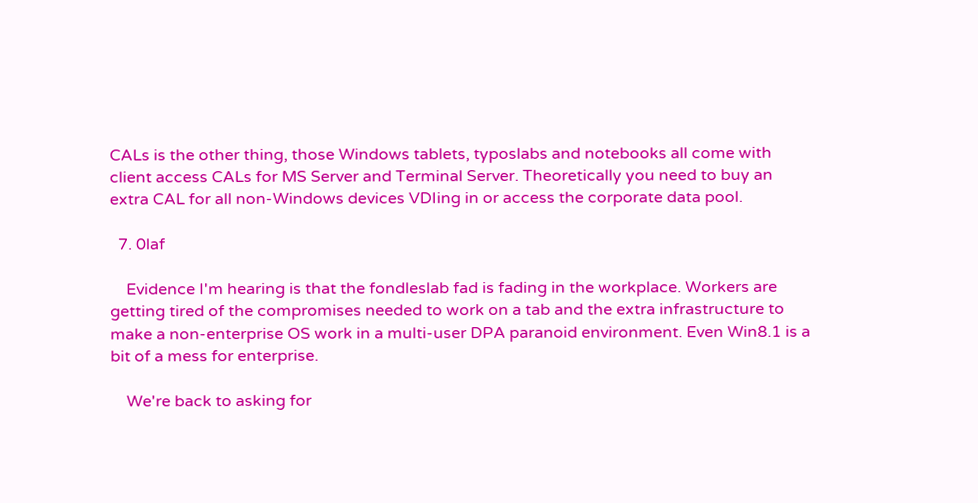CALs is the other thing, those Windows tablets, typoslabs and notebooks all come with client access CALs for MS Server and Terminal Server. Theoretically you need to buy an extra CAL for all non-Windows devices VDIing in or access the corporate data pool.

  7. 0laf

    Evidence I'm hearing is that the fondleslab fad is fading in the workplace. Workers are getting tired of the compromises needed to work on a tab and the extra infrastructure to make a non-enterprise OS work in a multi-user DPA paranoid environment. Even Win8.1 is a bit of a mess for enterprise.

    We're back to asking for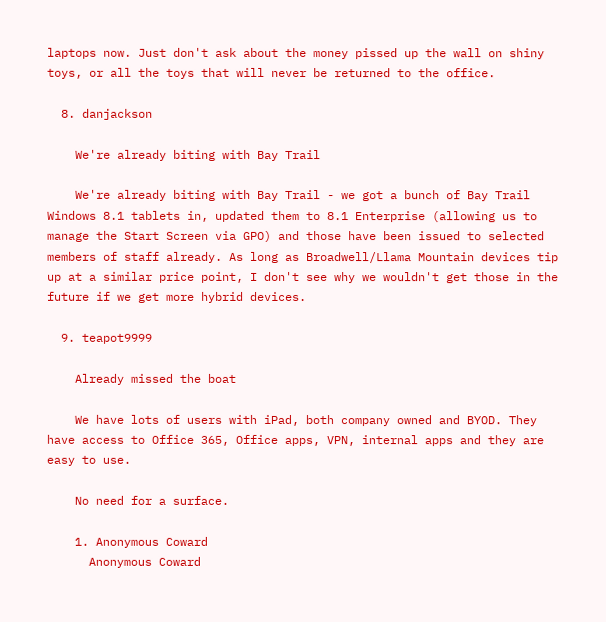laptops now. Just don't ask about the money pissed up the wall on shiny toys, or all the toys that will never be returned to the office.

  8. danjackson

    We're already biting with Bay Trail

    We're already biting with Bay Trail - we got a bunch of Bay Trail Windows 8.1 tablets in, updated them to 8.1 Enterprise (allowing us to manage the Start Screen via GPO) and those have been issued to selected members of staff already. As long as Broadwell/Llama Mountain devices tip up at a similar price point, I don't see why we wouldn't get those in the future if we get more hybrid devices.

  9. teapot9999

    Already missed the boat

    We have lots of users with iPad, both company owned and BYOD. They have access to Office 365, Office apps, VPN, internal apps and they are easy to use.

    No need for a surface.

    1. Anonymous Coward
      Anonymous Coward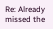Re: Already missed the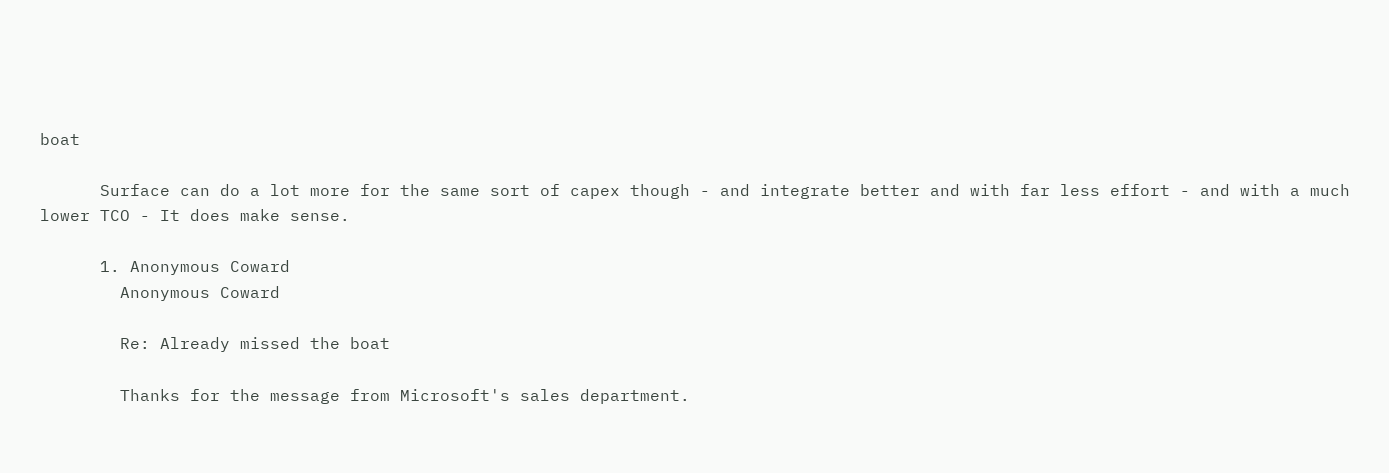boat

      Surface can do a lot more for the same sort of capex though - and integrate better and with far less effort - and with a much lower TCO - It does make sense.

      1. Anonymous Coward
        Anonymous Coward

        Re: Already missed the boat

        Thanks for the message from Microsoft's sales department.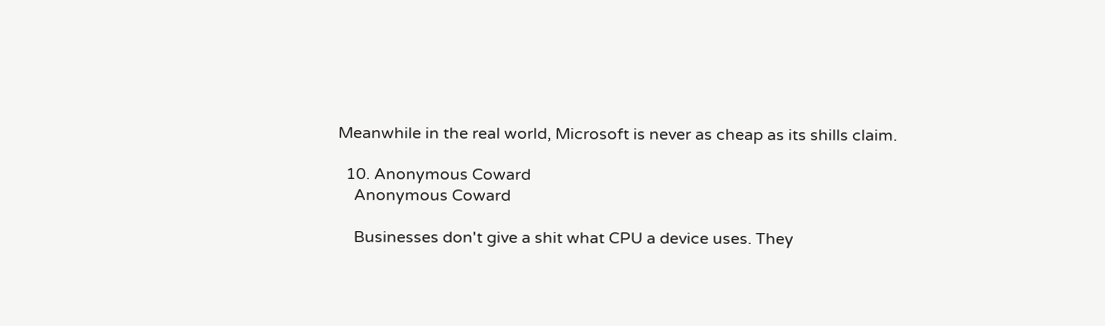Meanwhile in the real world, Microsoft is never as cheap as its shills claim.

  10. Anonymous Coward
    Anonymous Coward

    Businesses don't give a shit what CPU a device uses. They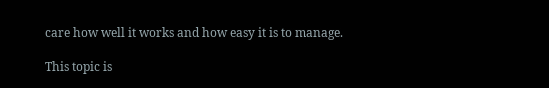care how well it works and how easy it is to manage.

This topic is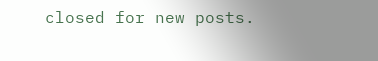closed for new posts.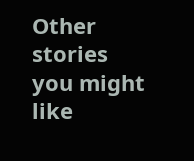Other stories you might like